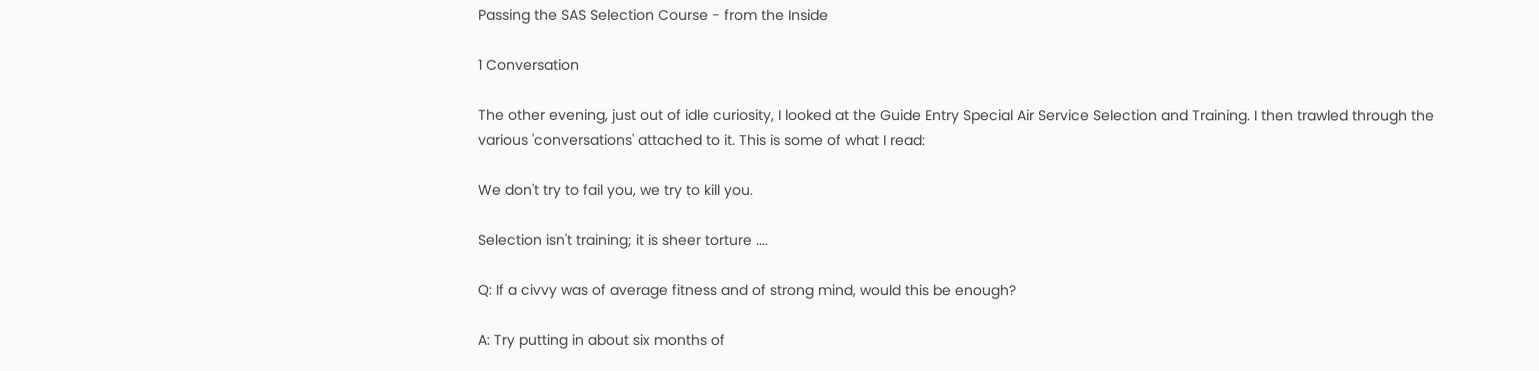Passing the SAS Selection Course - from the Inside

1 Conversation

The other evening, just out of idle curiosity, I looked at the Guide Entry Special Air Service Selection and Training. I then trawled through the various 'conversations' attached to it. This is some of what I read:

We don't try to fail you, we try to kill you.

Selection isn't training; it is sheer torture ....

Q: If a civvy was of average fitness and of strong mind, would this be enough?

A: Try putting in about six months of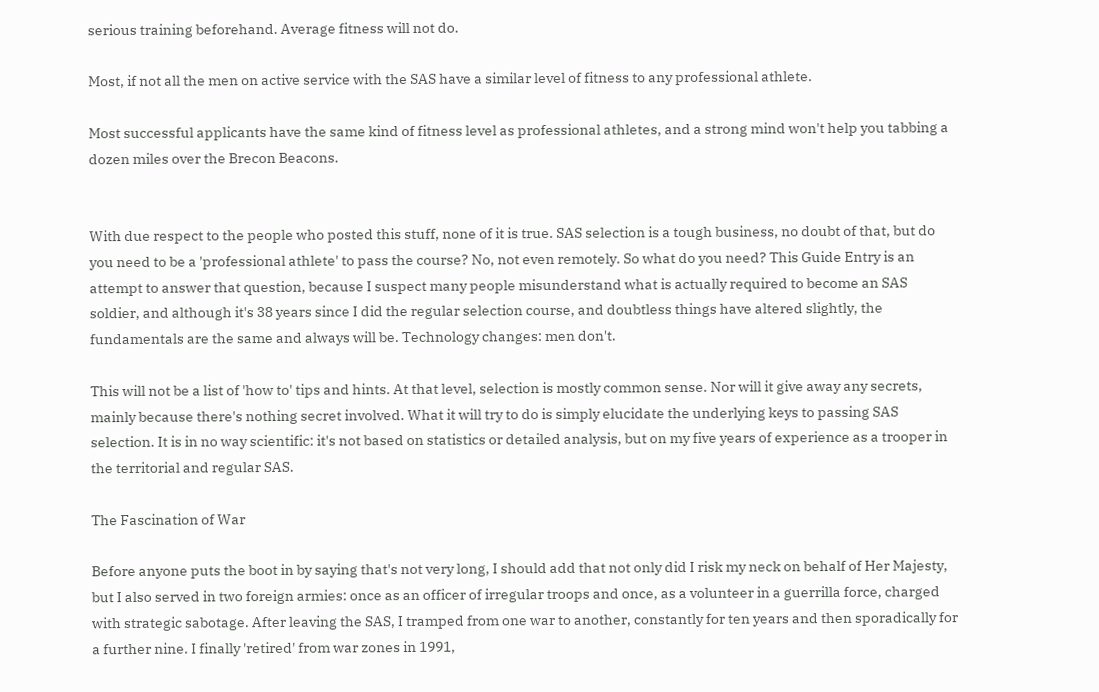serious training beforehand. Average fitness will not do.

Most, if not all the men on active service with the SAS have a similar level of fitness to any professional athlete.

Most successful applicants have the same kind of fitness level as professional athletes, and a strong mind won't help you tabbing a dozen miles over the Brecon Beacons.


With due respect to the people who posted this stuff, none of it is true. SAS selection is a tough business, no doubt of that, but do you need to be a 'professional athlete' to pass the course? No, not even remotely. So what do you need? This Guide Entry is an attempt to answer that question, because I suspect many people misunderstand what is actually required to become an SAS soldier, and although it's 38 years since I did the regular selection course, and doubtless things have altered slightly, the fundamentals are the same and always will be. Technology changes: men don't.

This will not be a list of 'how to' tips and hints. At that level, selection is mostly common sense. Nor will it give away any secrets, mainly because there's nothing secret involved. What it will try to do is simply elucidate the underlying keys to passing SAS selection. It is in no way scientific: it's not based on statistics or detailed analysis, but on my five years of experience as a trooper in the territorial and regular SAS.

The Fascination of War

Before anyone puts the boot in by saying that's not very long, I should add that not only did I risk my neck on behalf of Her Majesty, but I also served in two foreign armies: once as an officer of irregular troops and once, as a volunteer in a guerrilla force, charged with strategic sabotage. After leaving the SAS, I tramped from one war to another, constantly for ten years and then sporadically for a further nine. I finally 'retired' from war zones in 1991,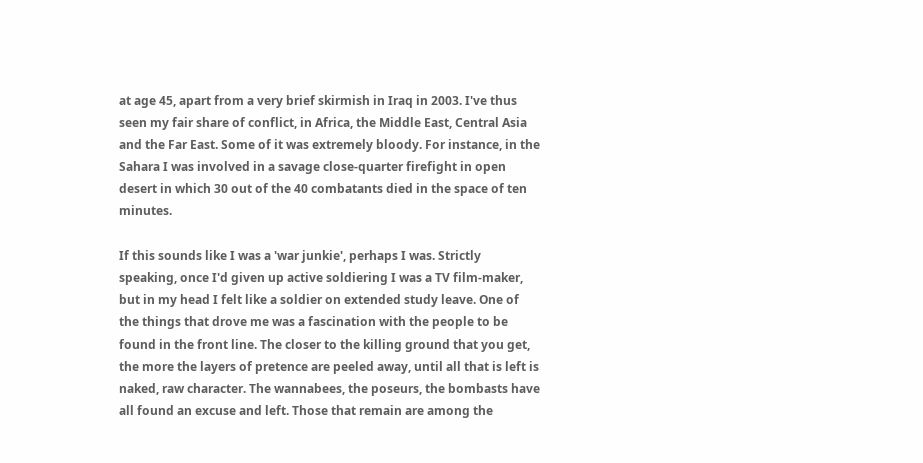at age 45, apart from a very brief skirmish in Iraq in 2003. I've thus seen my fair share of conflict, in Africa, the Middle East, Central Asia and the Far East. Some of it was extremely bloody. For instance, in the Sahara I was involved in a savage close-quarter firefight in open desert in which 30 out of the 40 combatants died in the space of ten minutes.

If this sounds like I was a 'war junkie', perhaps I was. Strictly speaking, once I'd given up active soldiering I was a TV film-maker, but in my head I felt like a soldier on extended study leave. One of the things that drove me was a fascination with the people to be found in the front line. The closer to the killing ground that you get, the more the layers of pretence are peeled away, until all that is left is naked, raw character. The wannabees, the poseurs, the bombasts have all found an excuse and left. Those that remain are among the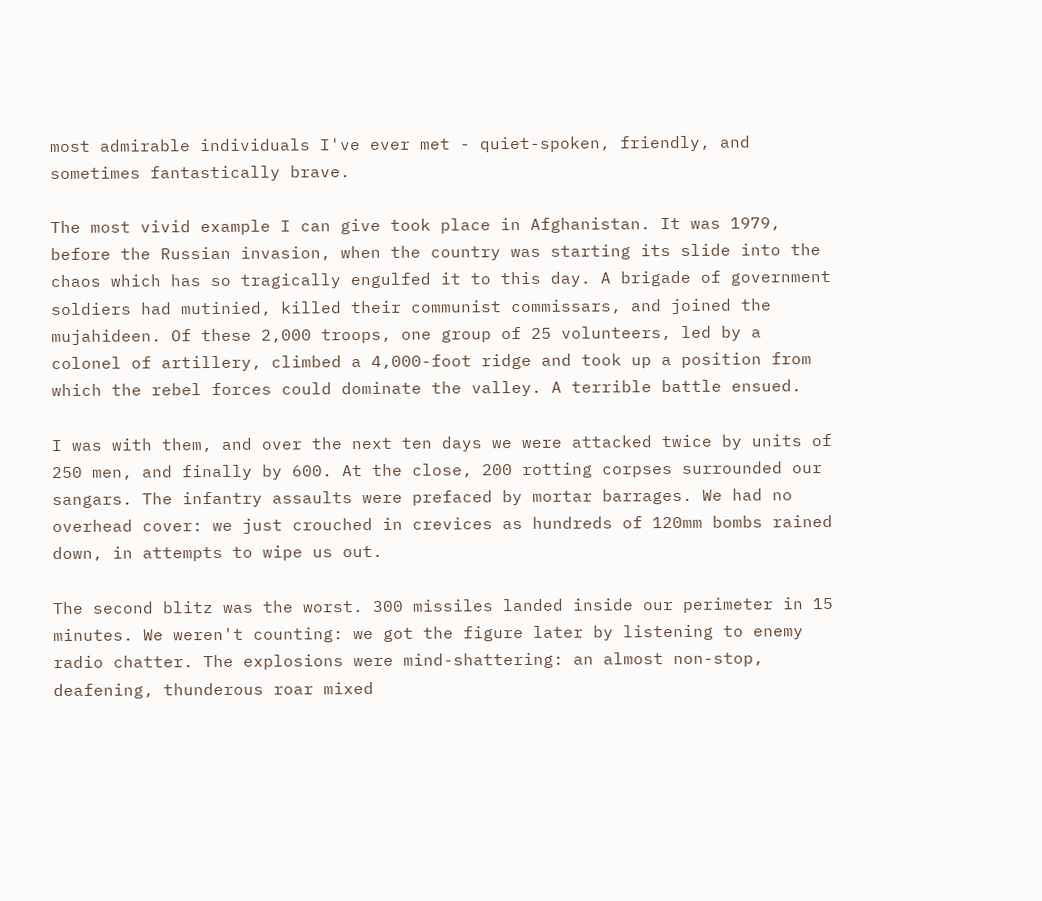most admirable individuals I've ever met - quiet-spoken, friendly, and sometimes fantastically brave.

The most vivid example I can give took place in Afghanistan. It was 1979, before the Russian invasion, when the country was starting its slide into the chaos which has so tragically engulfed it to this day. A brigade of government soldiers had mutinied, killed their communist commissars, and joined the mujahideen. Of these 2,000 troops, one group of 25 volunteers, led by a colonel of artillery, climbed a 4,000-foot ridge and took up a position from which the rebel forces could dominate the valley. A terrible battle ensued.

I was with them, and over the next ten days we were attacked twice by units of 250 men, and finally by 600. At the close, 200 rotting corpses surrounded our sangars. The infantry assaults were prefaced by mortar barrages. We had no overhead cover: we just crouched in crevices as hundreds of 120mm bombs rained down, in attempts to wipe us out.

The second blitz was the worst. 300 missiles landed inside our perimeter in 15 minutes. We weren't counting: we got the figure later by listening to enemy radio chatter. The explosions were mind-shattering: an almost non-stop, deafening, thunderous roar mixed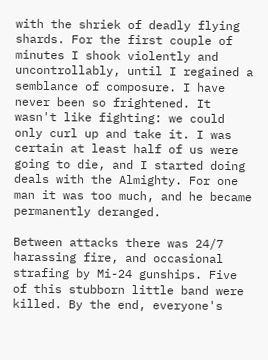with the shriek of deadly flying shards. For the first couple of minutes I shook violently and uncontrollably, until I regained a semblance of composure. I have never been so frightened. It wasn't like fighting: we could only curl up and take it. I was certain at least half of us were going to die, and I started doing deals with the Almighty. For one man it was too much, and he became permanently deranged.

Between attacks there was 24/7 harassing fire, and occasional strafing by Mi-24 gunships. Five of this stubborn little band were killed. By the end, everyone's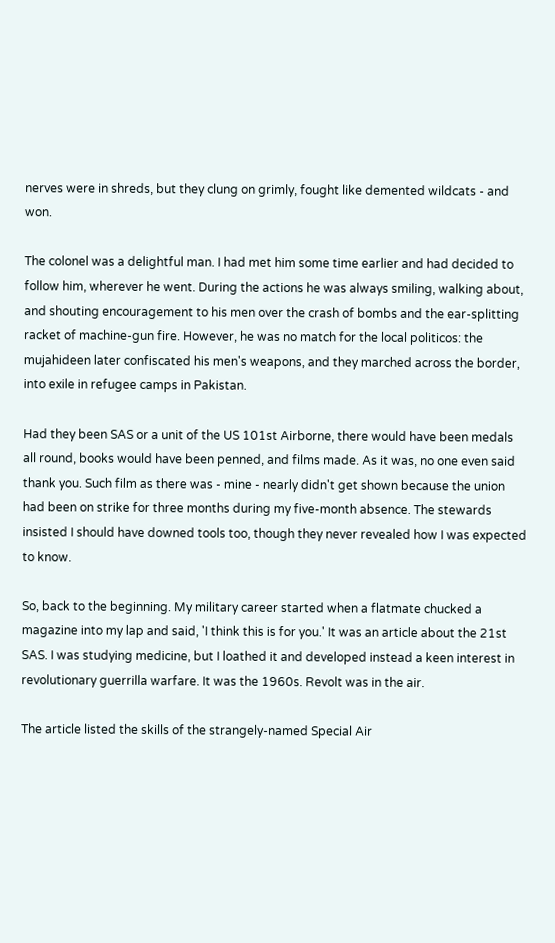nerves were in shreds, but they clung on grimly, fought like demented wildcats - and won.

The colonel was a delightful man. I had met him some time earlier and had decided to follow him, wherever he went. During the actions he was always smiling, walking about, and shouting encouragement to his men over the crash of bombs and the ear-splitting racket of machine-gun fire. However, he was no match for the local politicos: the mujahideen later confiscated his men's weapons, and they marched across the border, into exile in refugee camps in Pakistan.

Had they been SAS or a unit of the US 101st Airborne, there would have been medals all round, books would have been penned, and films made. As it was, no one even said thank you. Such film as there was - mine - nearly didn't get shown because the union had been on strike for three months during my five-month absence. The stewards insisted I should have downed tools too, though they never revealed how I was expected to know.

So, back to the beginning. My military career started when a flatmate chucked a magazine into my lap and said, 'I think this is for you.' It was an article about the 21st SAS. I was studying medicine, but I loathed it and developed instead a keen interest in revolutionary guerrilla warfare. It was the 1960s. Revolt was in the air.

The article listed the skills of the strangely-named Special Air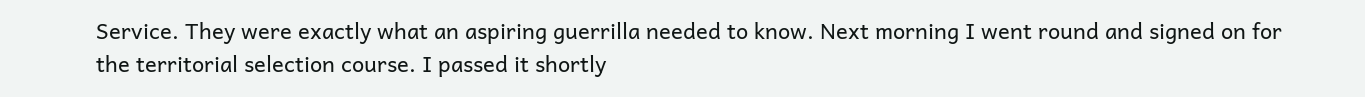Service. They were exactly what an aspiring guerrilla needed to know. Next morning I went round and signed on for the territorial selection course. I passed it shortly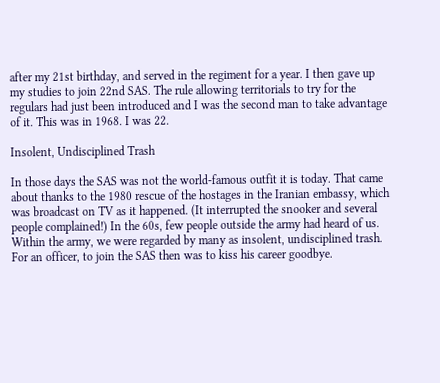after my 21st birthday, and served in the regiment for a year. I then gave up my studies to join 22nd SAS. The rule allowing territorials to try for the regulars had just been introduced and I was the second man to take advantage of it. This was in 1968. I was 22.

Insolent, Undisciplined Trash

In those days the SAS was not the world-famous outfit it is today. That came about thanks to the 1980 rescue of the hostages in the Iranian embassy, which was broadcast on TV as it happened. (It interrupted the snooker and several people complained!) In the 60s, few people outside the army had heard of us. Within the army, we were regarded by many as insolent, undisciplined trash. For an officer, to join the SAS then was to kiss his career goodbye.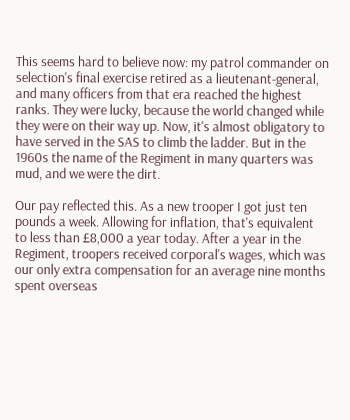This seems hard to believe now: my patrol commander on selection's final exercise retired as a lieutenant-general, and many officers from that era reached the highest ranks. They were lucky, because the world changed while they were on their way up. Now, it's almost obligatory to have served in the SAS to climb the ladder. But in the 1960s the name of the Regiment in many quarters was mud, and we were the dirt.

Our pay reflected this. As a new trooper I got just ten pounds a week. Allowing for inflation, that's equivalent to less than £8,000 a year today. After a year in the Regiment, troopers received corporal's wages, which was our only extra compensation for an average nine months spent overseas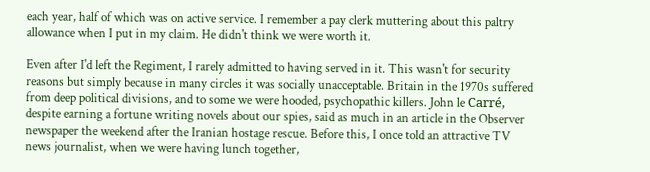each year, half of which was on active service. I remember a pay clerk muttering about this paltry allowance when I put in my claim. He didn't think we were worth it.

Even after I'd left the Regiment, I rarely admitted to having served in it. This wasn't for security reasons but simply because in many circles it was socially unacceptable. Britain in the 1970s suffered from deep political divisions, and to some we were hooded, psychopathic killers. John le Carré, despite earning a fortune writing novels about our spies, said as much in an article in the Observer newspaper the weekend after the Iranian hostage rescue. Before this, I once told an attractive TV news journalist, when we were having lunch together,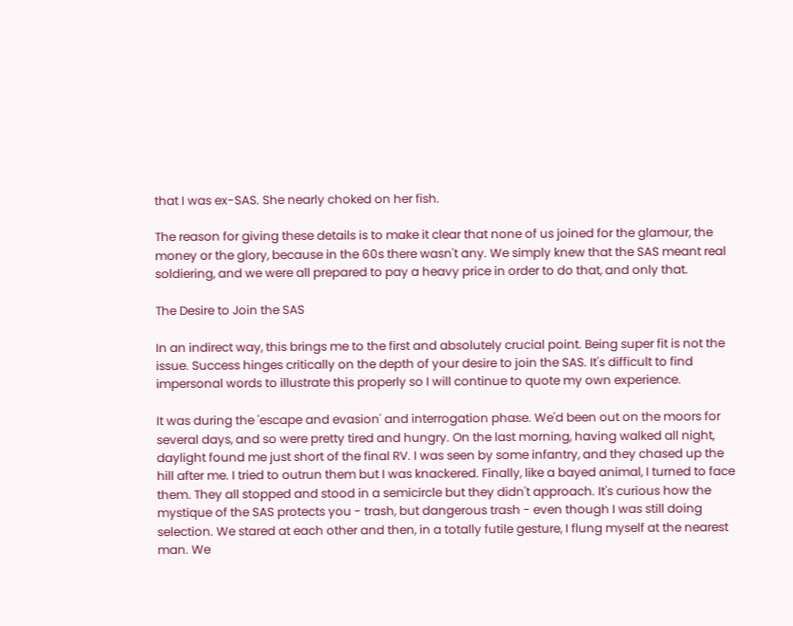that I was ex-SAS. She nearly choked on her fish.

The reason for giving these details is to make it clear that none of us joined for the glamour, the money or the glory, because in the 60s there wasn't any. We simply knew that the SAS meant real soldiering, and we were all prepared to pay a heavy price in order to do that, and only that.

The Desire to Join the SAS

In an indirect way, this brings me to the first and absolutely crucial point. Being super fit is not the issue. Success hinges critically on the depth of your desire to join the SAS. It's difficult to find impersonal words to illustrate this properly so I will continue to quote my own experience.

It was during the 'escape and evasion' and interrogation phase. We'd been out on the moors for several days, and so were pretty tired and hungry. On the last morning, having walked all night, daylight found me just short of the final RV. I was seen by some infantry, and they chased up the hill after me. I tried to outrun them but I was knackered. Finally, like a bayed animal, I turned to face them. They all stopped and stood in a semicircle but they didn't approach. It's curious how the mystique of the SAS protects you - trash, but dangerous trash - even though I was still doing selection. We stared at each other and then, in a totally futile gesture, I flung myself at the nearest man. We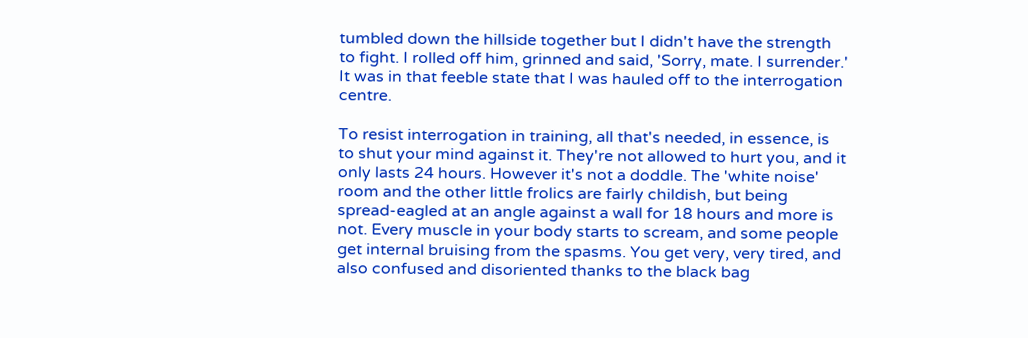tumbled down the hillside together but I didn't have the strength to fight. I rolled off him, grinned and said, 'Sorry, mate. I surrender.' It was in that feeble state that I was hauled off to the interrogation centre.

To resist interrogation in training, all that's needed, in essence, is to shut your mind against it. They're not allowed to hurt you, and it only lasts 24 hours. However it's not a doddle. The 'white noise' room and the other little frolics are fairly childish, but being spread-eagled at an angle against a wall for 18 hours and more is not. Every muscle in your body starts to scream, and some people get internal bruising from the spasms. You get very, very tired, and also confused and disoriented thanks to the black bag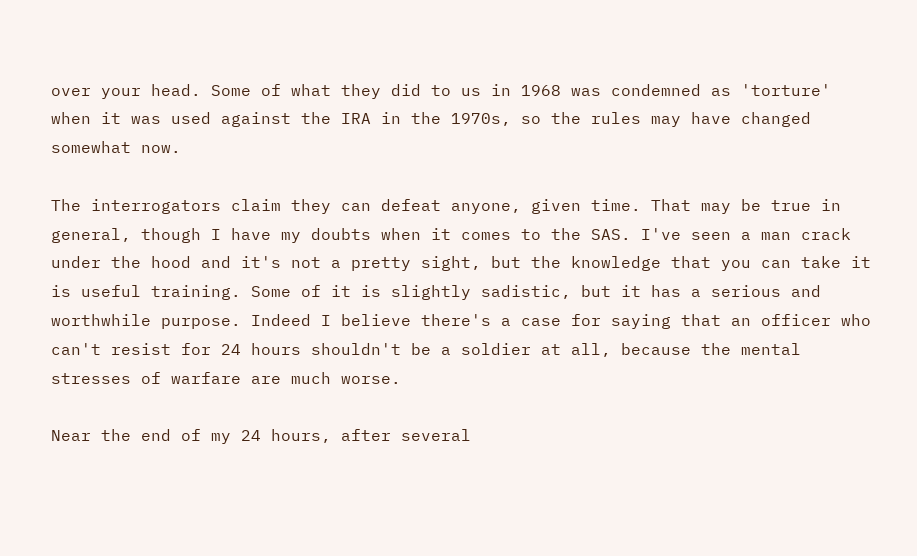over your head. Some of what they did to us in 1968 was condemned as 'torture' when it was used against the IRA in the 1970s, so the rules may have changed somewhat now.

The interrogators claim they can defeat anyone, given time. That may be true in general, though I have my doubts when it comes to the SAS. I've seen a man crack under the hood and it's not a pretty sight, but the knowledge that you can take it is useful training. Some of it is slightly sadistic, but it has a serious and worthwhile purpose. Indeed I believe there's a case for saying that an officer who can't resist for 24 hours shouldn't be a soldier at all, because the mental stresses of warfare are much worse.

Near the end of my 24 hours, after several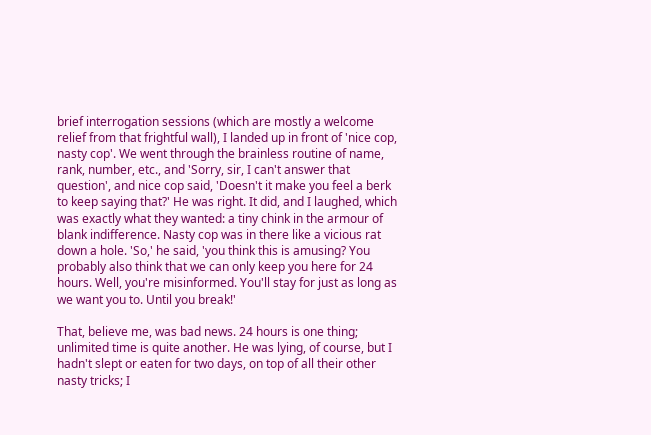brief interrogation sessions (which are mostly a welcome relief from that frightful wall), I landed up in front of 'nice cop, nasty cop'. We went through the brainless routine of name, rank, number, etc., and 'Sorry, sir, I can't answer that question', and nice cop said, 'Doesn't it make you feel a berk to keep saying that?' He was right. It did, and I laughed, which was exactly what they wanted: a tiny chink in the armour of blank indifference. Nasty cop was in there like a vicious rat down a hole. 'So,' he said, 'you think this is amusing? You probably also think that we can only keep you here for 24 hours. Well, you're misinformed. You'll stay for just as long as we want you to. Until you break!'

That, believe me, was bad news. 24 hours is one thing; unlimited time is quite another. He was lying, of course, but I hadn't slept or eaten for two days, on top of all their other nasty tricks; I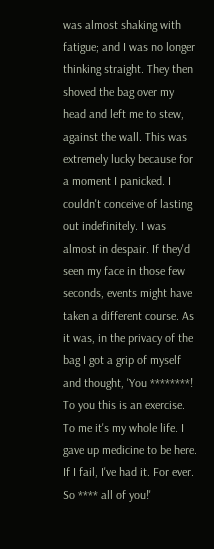was almost shaking with fatigue; and I was no longer thinking straight. They then shoved the bag over my head and left me to stew, against the wall. This was extremely lucky because for a moment I panicked. I couldn't conceive of lasting out indefinitely. I was almost in despair. If they'd seen my face in those few seconds, events might have taken a different course. As it was, in the privacy of the bag I got a grip of myself and thought, 'You ********! To you this is an exercise. To me it's my whole life. I gave up medicine to be here. If I fail, I've had it. For ever. So **** all of you!'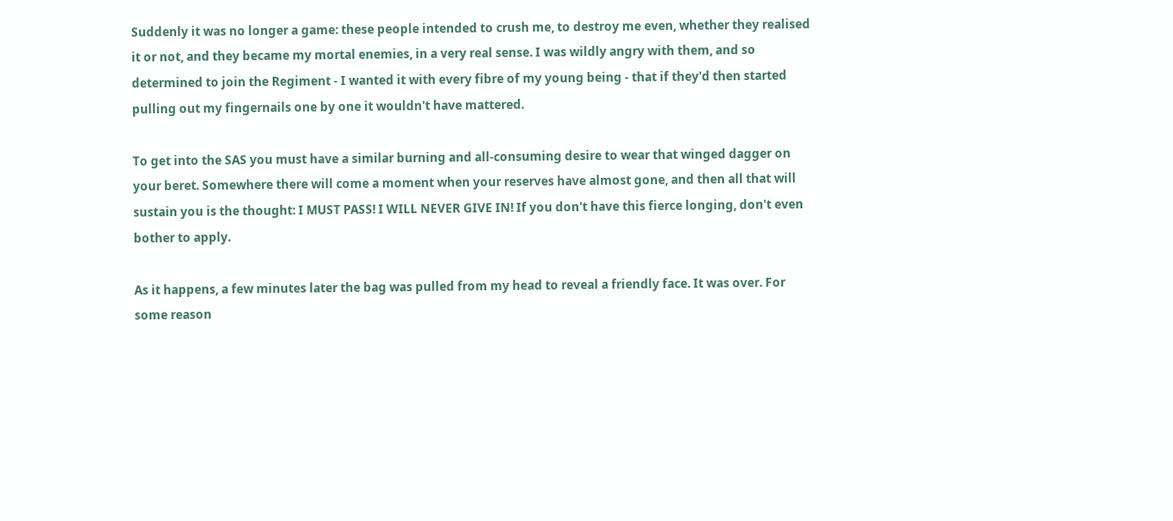Suddenly it was no longer a game: these people intended to crush me, to destroy me even, whether they realised it or not, and they became my mortal enemies, in a very real sense. I was wildly angry with them, and so determined to join the Regiment - I wanted it with every fibre of my young being - that if they'd then started pulling out my fingernails one by one it wouldn't have mattered.

To get into the SAS you must have a similar burning and all-consuming desire to wear that winged dagger on your beret. Somewhere there will come a moment when your reserves have almost gone, and then all that will sustain you is the thought: I MUST PASS! I WILL NEVER GIVE IN! If you don't have this fierce longing, don't even bother to apply.

As it happens, a few minutes later the bag was pulled from my head to reveal a friendly face. It was over. For some reason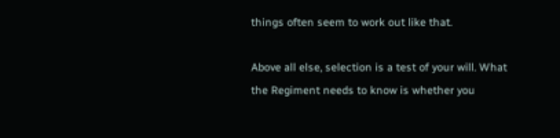things often seem to work out like that.

Above all else, selection is a test of your will. What the Regiment needs to know is whether you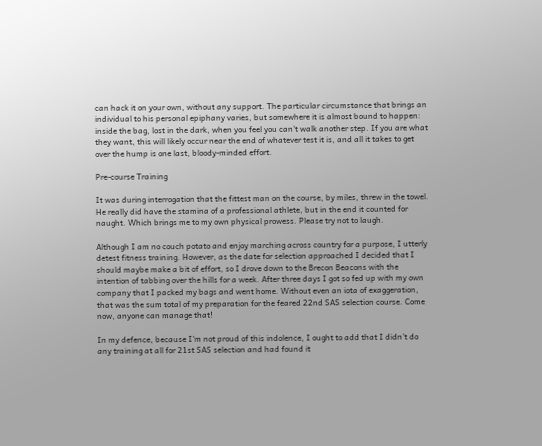can hack it on your own, without any support. The particular circumstance that brings an individual to his personal epiphany varies, but somewhere it is almost bound to happen: inside the bag, lost in the dark, when you feel you can't walk another step. If you are what they want, this will likely occur near the end of whatever test it is, and all it takes to get over the hump is one last, bloody-minded effort.

Pre-course Training

It was during interrogation that the fittest man on the course, by miles, threw in the towel. He really did have the stamina of a professional athlete, but in the end it counted for naught. Which brings me to my own physical prowess. Please try not to laugh.

Although I am no couch potato and enjoy marching across country for a purpose, I utterly detest fitness training. However, as the date for selection approached I decided that I should maybe make a bit of effort, so I drove down to the Brecon Beacons with the intention of tabbing over the hills for a week. After three days I got so fed up with my own company that I packed my bags and went home. Without even an iota of exaggeration, that was the sum total of my preparation for the feared 22nd SAS selection course. Come now, anyone can manage that!

In my defence, because I'm not proud of this indolence, I ought to add that I didn't do any training at all for 21st SAS selection and had found it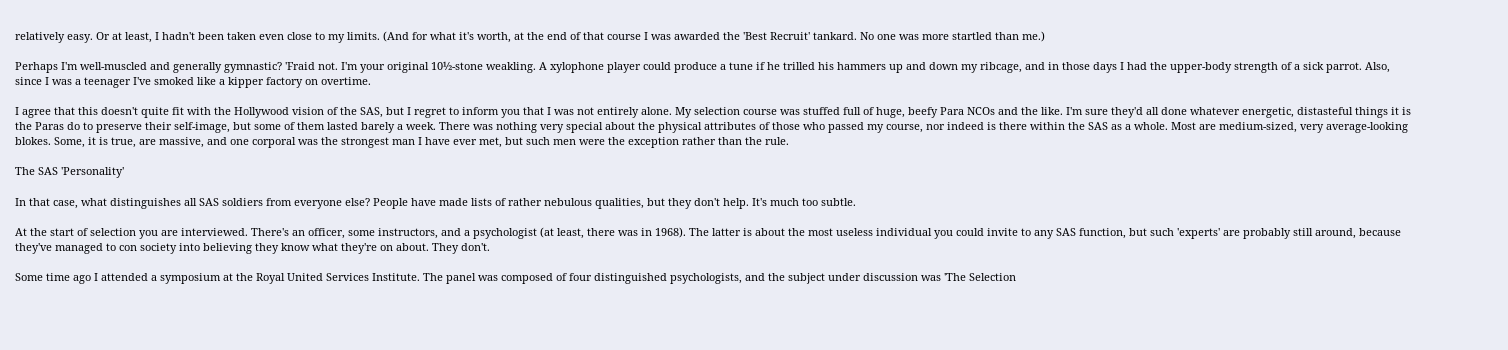relatively easy. Or at least, I hadn't been taken even close to my limits. (And for what it's worth, at the end of that course I was awarded the 'Best Recruit' tankard. No one was more startled than me.)

Perhaps I'm well-muscled and generally gymnastic? 'Fraid not. I'm your original 10½-stone weakling. A xylophone player could produce a tune if he trilled his hammers up and down my ribcage, and in those days I had the upper-body strength of a sick parrot. Also, since I was a teenager I've smoked like a kipper factory on overtime.

I agree that this doesn't quite fit with the Hollywood vision of the SAS, but I regret to inform you that I was not entirely alone. My selection course was stuffed full of huge, beefy Para NCOs and the like. I'm sure they'd all done whatever energetic, distasteful things it is the Paras do to preserve their self-image, but some of them lasted barely a week. There was nothing very special about the physical attributes of those who passed my course, nor indeed is there within the SAS as a whole. Most are medium-sized, very average-looking blokes. Some, it is true, are massive, and one corporal was the strongest man I have ever met, but such men were the exception rather than the rule.

The SAS 'Personality'

In that case, what distinguishes all SAS soldiers from everyone else? People have made lists of rather nebulous qualities, but they don't help. It's much too subtle.

At the start of selection you are interviewed. There's an officer, some instructors, and a psychologist (at least, there was in 1968). The latter is about the most useless individual you could invite to any SAS function, but such 'experts' are probably still around, because they've managed to con society into believing they know what they're on about. They don't.

Some time ago I attended a symposium at the Royal United Services Institute. The panel was composed of four distinguished psychologists, and the subject under discussion was 'The Selection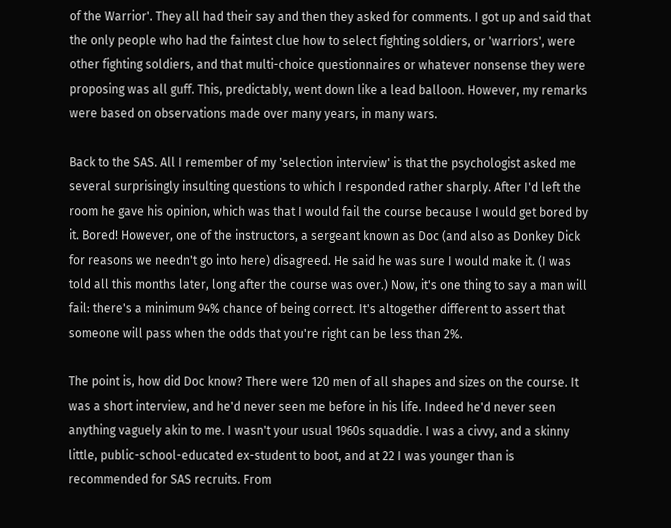of the Warrior'. They all had their say and then they asked for comments. I got up and said that the only people who had the faintest clue how to select fighting soldiers, or 'warriors', were other fighting soldiers, and that multi-choice questionnaires or whatever nonsense they were proposing was all guff. This, predictably, went down like a lead balloon. However, my remarks were based on observations made over many years, in many wars.

Back to the SAS. All I remember of my 'selection interview' is that the psychologist asked me several surprisingly insulting questions to which I responded rather sharply. After I'd left the room he gave his opinion, which was that I would fail the course because I would get bored by it. Bored! However, one of the instructors, a sergeant known as Doc (and also as Donkey Dick for reasons we needn't go into here) disagreed. He said he was sure I would make it. (I was told all this months later, long after the course was over.) Now, it's one thing to say a man will fail: there's a minimum 94% chance of being correct. It's altogether different to assert that someone will pass when the odds that you're right can be less than 2%.

The point is, how did Doc know? There were 120 men of all shapes and sizes on the course. It was a short interview, and he'd never seen me before in his life. Indeed he'd never seen anything vaguely akin to me. I wasn't your usual 1960s squaddie. I was a civvy, and a skinny little, public-school-educated ex-student to boot, and at 22 I was younger than is recommended for SAS recruits. From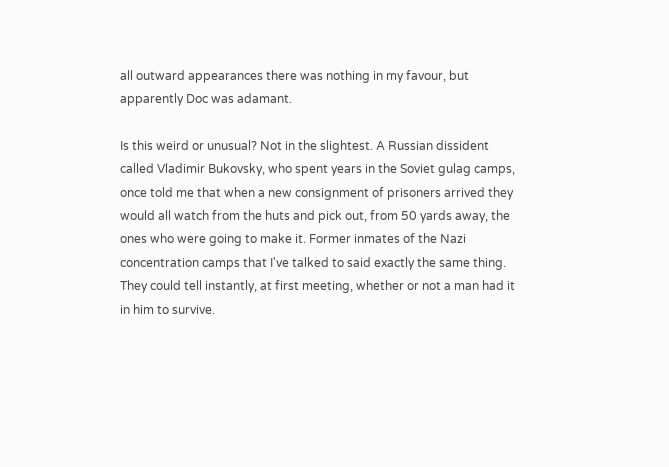all outward appearances there was nothing in my favour, but apparently Doc was adamant.

Is this weird or unusual? Not in the slightest. A Russian dissident called Vladimir Bukovsky, who spent years in the Soviet gulag camps, once told me that when a new consignment of prisoners arrived they would all watch from the huts and pick out, from 50 yards away, the ones who were going to make it. Former inmates of the Nazi concentration camps that I've talked to said exactly the same thing. They could tell instantly, at first meeting, whether or not a man had it in him to survive.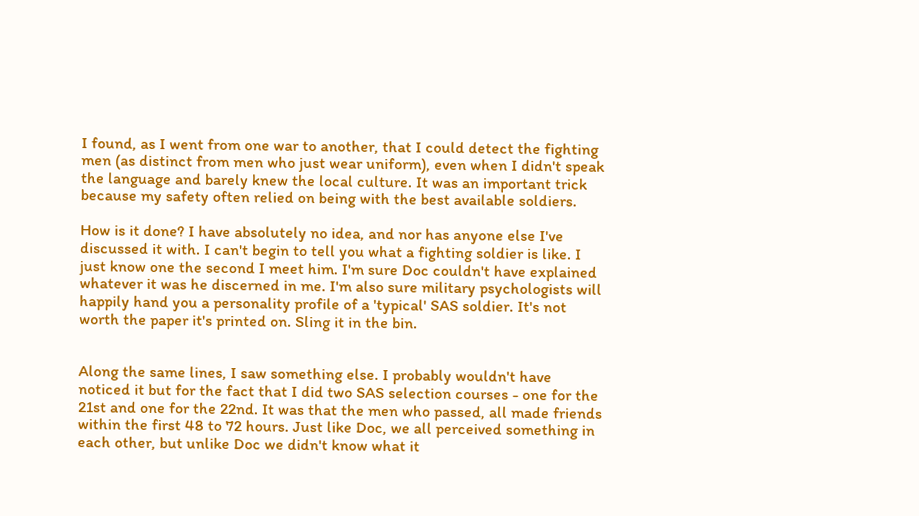I found, as I went from one war to another, that I could detect the fighting men (as distinct from men who just wear uniform), even when I didn't speak the language and barely knew the local culture. It was an important trick because my safety often relied on being with the best available soldiers.

How is it done? I have absolutely no idea, and nor has anyone else I've discussed it with. I can't begin to tell you what a fighting soldier is like. I just know one the second I meet him. I'm sure Doc couldn't have explained whatever it was he discerned in me. I'm also sure military psychologists will happily hand you a personality profile of a 'typical' SAS soldier. It's not worth the paper it's printed on. Sling it in the bin.


Along the same lines, I saw something else. I probably wouldn't have noticed it but for the fact that I did two SAS selection courses - one for the 21st and one for the 22nd. It was that the men who passed, all made friends within the first 48 to 72 hours. Just like Doc, we all perceived something in each other, but unlike Doc we didn't know what it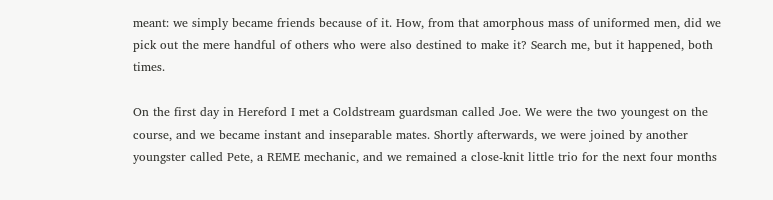meant: we simply became friends because of it. How, from that amorphous mass of uniformed men, did we pick out the mere handful of others who were also destined to make it? Search me, but it happened, both times.

On the first day in Hereford I met a Coldstream guardsman called Joe. We were the two youngest on the course, and we became instant and inseparable mates. Shortly afterwards, we were joined by another youngster called Pete, a REME mechanic, and we remained a close-knit little trio for the next four months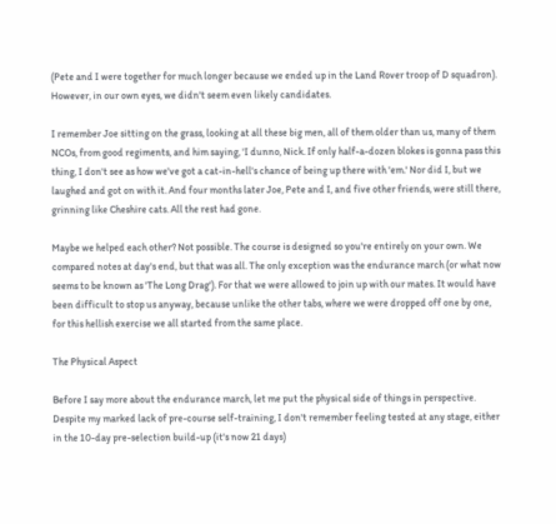(Pete and I were together for much longer because we ended up in the Land Rover troop of D squadron). However, in our own eyes, we didn't seem even likely candidates.

I remember Joe sitting on the grass, looking at all these big men, all of them older than us, many of them NCOs, from good regiments, and him saying, 'I dunno, Nick. If only half-a-dozen blokes is gonna pass this thing, I don't see as how we've got a cat-in-hell's chance of being up there with 'em.' Nor did I, but we laughed and got on with it. And four months later Joe, Pete and I, and five other friends, were still there, grinning like Cheshire cats. All the rest had gone.

Maybe we helped each other? Not possible. The course is designed so you're entirely on your own. We compared notes at day's end, but that was all. The only exception was the endurance march (or what now seems to be known as 'The Long Drag'). For that we were allowed to join up with our mates. It would have been difficult to stop us anyway, because unlike the other tabs, where we were dropped off one by one, for this hellish exercise we all started from the same place.

The Physical Aspect

Before I say more about the endurance march, let me put the physical side of things in perspective. Despite my marked lack of pre-course self-training, I don't remember feeling tested at any stage, either in the 10-day pre-selection build-up (it's now 21 days)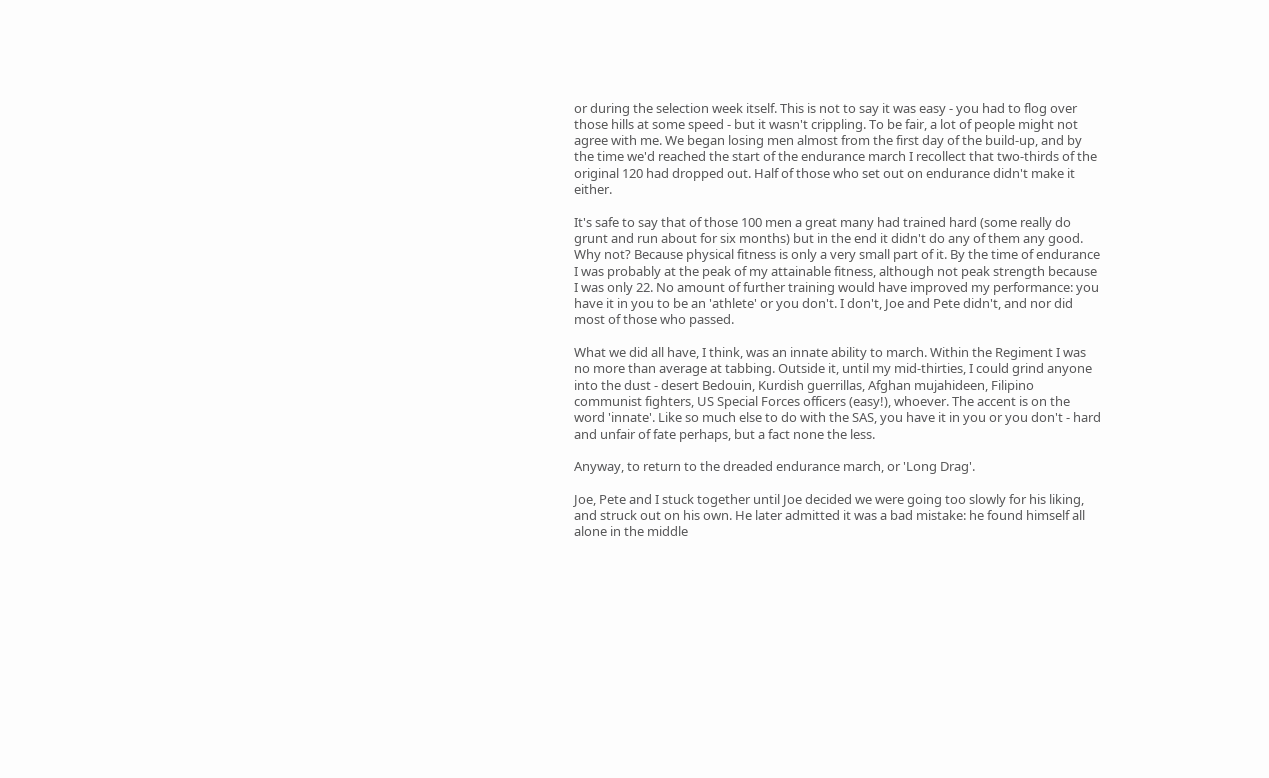or during the selection week itself. This is not to say it was easy - you had to flog over those hills at some speed - but it wasn't crippling. To be fair, a lot of people might not agree with me. We began losing men almost from the first day of the build-up, and by the time we'd reached the start of the endurance march I recollect that two-thirds of the original 120 had dropped out. Half of those who set out on endurance didn't make it either.

It's safe to say that of those 100 men a great many had trained hard (some really do grunt and run about for six months) but in the end it didn't do any of them any good. Why not? Because physical fitness is only a very small part of it. By the time of endurance I was probably at the peak of my attainable fitness, although not peak strength because I was only 22. No amount of further training would have improved my performance: you have it in you to be an 'athlete' or you don't. I don't, Joe and Pete didn't, and nor did most of those who passed.

What we did all have, I think, was an innate ability to march. Within the Regiment I was no more than average at tabbing. Outside it, until my mid-thirties, I could grind anyone into the dust - desert Bedouin, Kurdish guerrillas, Afghan mujahideen, Filipino communist fighters, US Special Forces officers (easy!), whoever. The accent is on the word 'innate'. Like so much else to do with the SAS, you have it in you or you don't - hard and unfair of fate perhaps, but a fact none the less.

Anyway, to return to the dreaded endurance march, or 'Long Drag'.

Joe, Pete and I stuck together until Joe decided we were going too slowly for his liking, and struck out on his own. He later admitted it was a bad mistake: he found himself all alone in the middle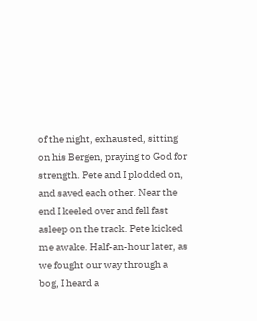of the night, exhausted, sitting on his Bergen, praying to God for strength. Pete and I plodded on, and saved each other. Near the end I keeled over and fell fast asleep on the track. Pete kicked me awake. Half-an-hour later, as we fought our way through a bog, I heard a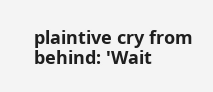plaintive cry from behind: 'Wait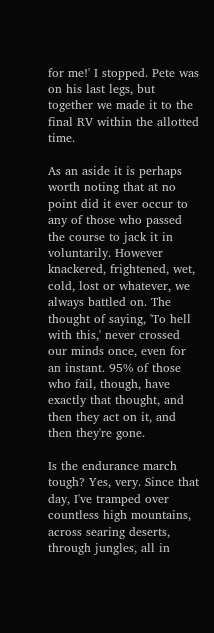for me!' I stopped. Pete was on his last legs, but together we made it to the final RV within the allotted time.

As an aside it is perhaps worth noting that at no point did it ever occur to any of those who passed the course to jack it in voluntarily. However knackered, frightened, wet, cold, lost or whatever, we always battled on. The thought of saying, 'To hell with this,' never crossed our minds once, even for an instant. 95% of those who fail, though, have exactly that thought, and then they act on it, and then they're gone.

Is the endurance march tough? Yes, very. Since that day, I've tramped over countless high mountains, across searing deserts, through jungles, all in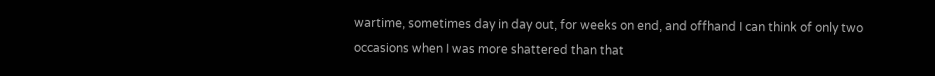wartime, sometimes day in day out, for weeks on end, and offhand I can think of only two occasions when I was more shattered than that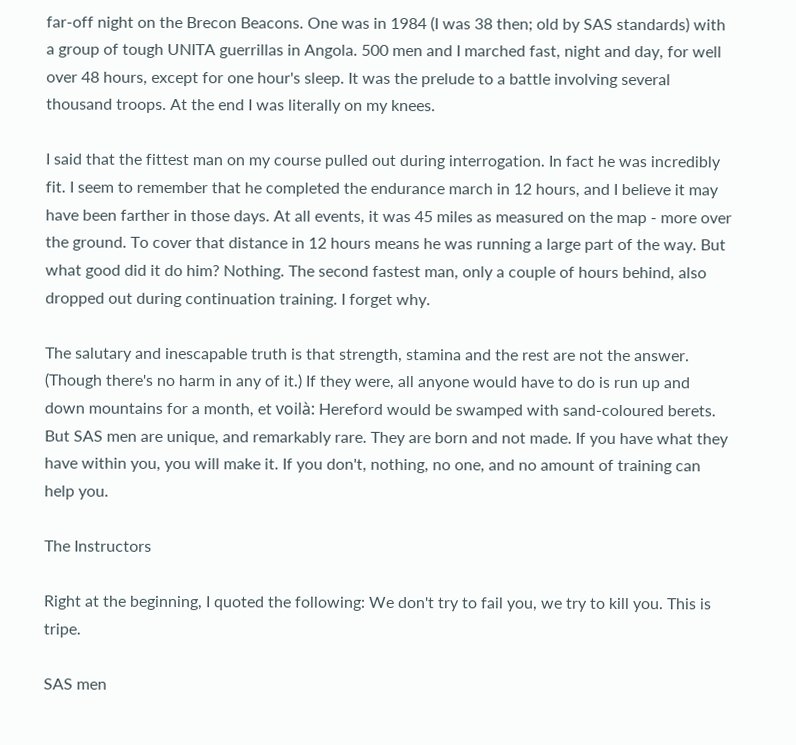far-off night on the Brecon Beacons. One was in 1984 (I was 38 then; old by SAS standards) with a group of tough UNITA guerrillas in Angola. 500 men and I marched fast, night and day, for well over 48 hours, except for one hour's sleep. It was the prelude to a battle involving several thousand troops. At the end I was literally on my knees.

I said that the fittest man on my course pulled out during interrogation. In fact he was incredibly fit. I seem to remember that he completed the endurance march in 12 hours, and I believe it may have been farther in those days. At all events, it was 45 miles as measured on the map - more over the ground. To cover that distance in 12 hours means he was running a large part of the way. But what good did it do him? Nothing. The second fastest man, only a couple of hours behind, also dropped out during continuation training. I forget why.

The salutary and inescapable truth is that strength, stamina and the rest are not the answer. (Though there's no harm in any of it.) If they were, all anyone would have to do is run up and down mountains for a month, et voilà: Hereford would be swamped with sand-coloured berets. But SAS men are unique, and remarkably rare. They are born and not made. If you have what they have within you, you will make it. If you don't, nothing, no one, and no amount of training can help you.

The Instructors

Right at the beginning, I quoted the following: We don't try to fail you, we try to kill you. This is tripe.

SAS men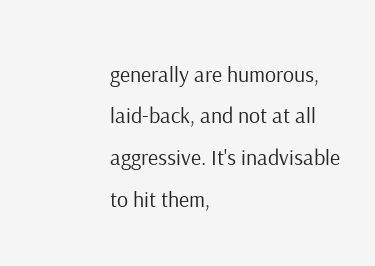generally are humorous, laid-back, and not at all aggressive. It's inadvisable to hit them,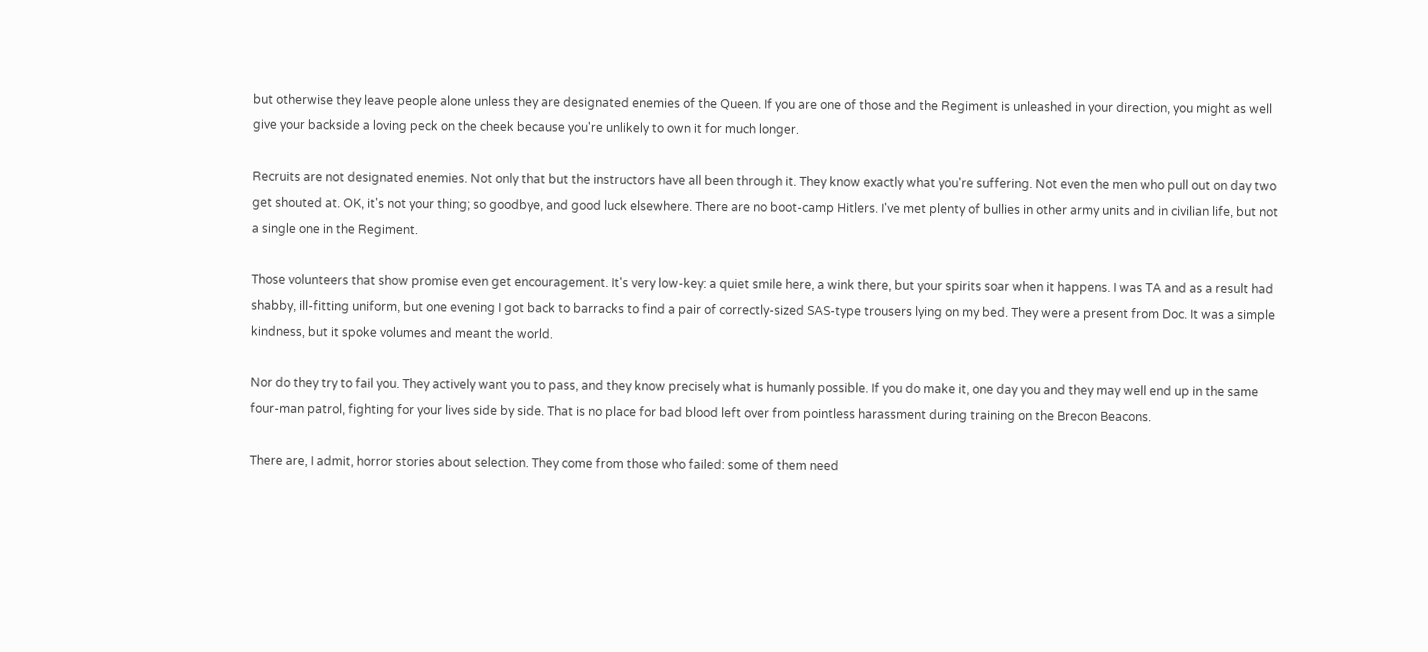but otherwise they leave people alone unless they are designated enemies of the Queen. If you are one of those and the Regiment is unleashed in your direction, you might as well give your backside a loving peck on the cheek because you're unlikely to own it for much longer.

Recruits are not designated enemies. Not only that but the instructors have all been through it. They know exactly what you're suffering. Not even the men who pull out on day two get shouted at. OK, it's not your thing; so goodbye, and good luck elsewhere. There are no boot-camp Hitlers. I've met plenty of bullies in other army units and in civilian life, but not a single one in the Regiment.

Those volunteers that show promise even get encouragement. It's very low-key: a quiet smile here, a wink there, but your spirits soar when it happens. I was TA and as a result had shabby, ill-fitting uniform, but one evening I got back to barracks to find a pair of correctly-sized SAS-type trousers lying on my bed. They were a present from Doc. It was a simple kindness, but it spoke volumes and meant the world.

Nor do they try to fail you. They actively want you to pass, and they know precisely what is humanly possible. If you do make it, one day you and they may well end up in the same four-man patrol, fighting for your lives side by side. That is no place for bad blood left over from pointless harassment during training on the Brecon Beacons.

There are, I admit, horror stories about selection. They come from those who failed: some of them need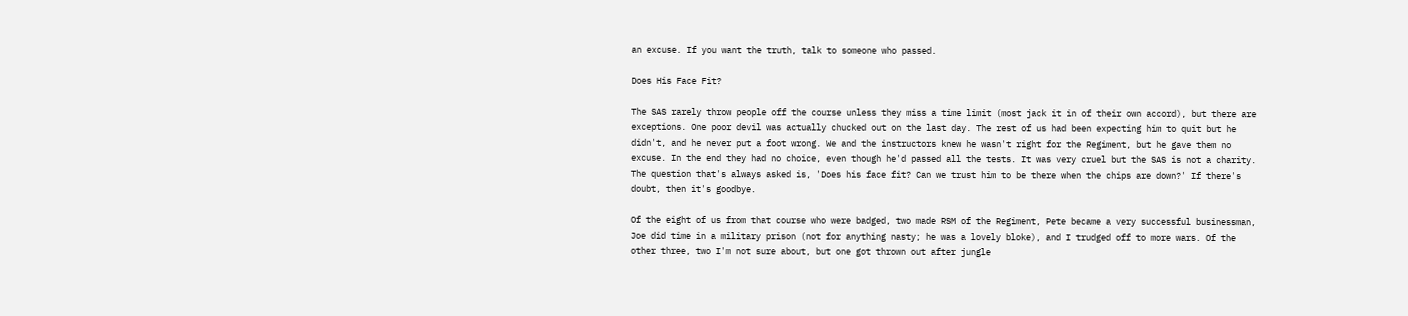an excuse. If you want the truth, talk to someone who passed.

Does His Face Fit?

The SAS rarely throw people off the course unless they miss a time limit (most jack it in of their own accord), but there are exceptions. One poor devil was actually chucked out on the last day. The rest of us had been expecting him to quit but he didn't, and he never put a foot wrong. We and the instructors knew he wasn't right for the Regiment, but he gave them no excuse. In the end they had no choice, even though he'd passed all the tests. It was very cruel but the SAS is not a charity. The question that's always asked is, 'Does his face fit? Can we trust him to be there when the chips are down?' If there's doubt, then it's goodbye.

Of the eight of us from that course who were badged, two made RSM of the Regiment, Pete became a very successful businessman, Joe did time in a military prison (not for anything nasty; he was a lovely bloke), and I trudged off to more wars. Of the other three, two I'm not sure about, but one got thrown out after jungle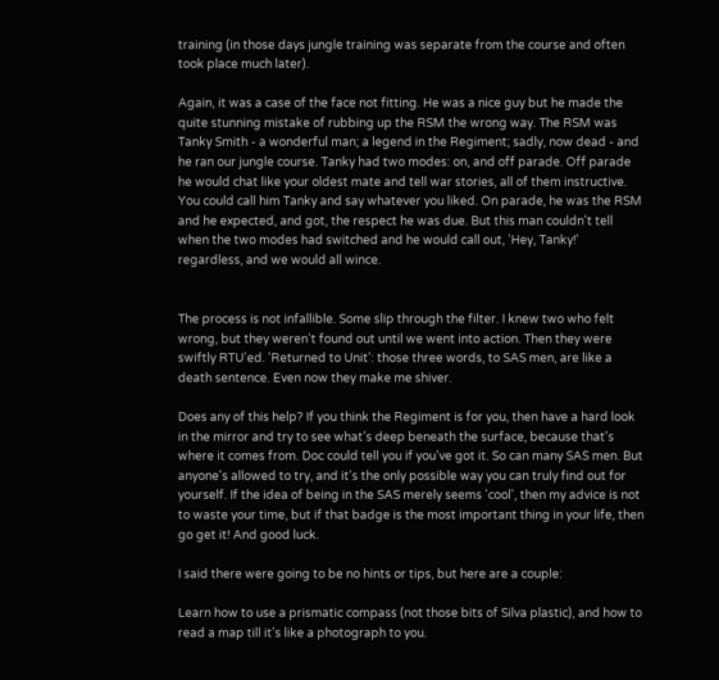training (in those days jungle training was separate from the course and often took place much later).

Again, it was a case of the face not fitting. He was a nice guy but he made the quite stunning mistake of rubbing up the RSM the wrong way. The RSM was Tanky Smith - a wonderful man; a legend in the Regiment; sadly, now dead - and he ran our jungle course. Tanky had two modes: on, and off parade. Off parade he would chat like your oldest mate and tell war stories, all of them instructive. You could call him Tanky and say whatever you liked. On parade, he was the RSM and he expected, and got, the respect he was due. But this man couldn't tell when the two modes had switched and he would call out, 'Hey, Tanky!' regardless, and we would all wince.


The process is not infallible. Some slip through the filter. I knew two who felt wrong, but they weren't found out until we went into action. Then they were swiftly RTU'ed. 'Returned to Unit': those three words, to SAS men, are like a death sentence. Even now they make me shiver.

Does any of this help? If you think the Regiment is for you, then have a hard look in the mirror and try to see what's deep beneath the surface, because that's where it comes from. Doc could tell you if you've got it. So can many SAS men. But anyone's allowed to try, and it's the only possible way you can truly find out for yourself. If the idea of being in the SAS merely seems 'cool', then my advice is not to waste your time, but if that badge is the most important thing in your life, then go get it! And good luck.

I said there were going to be no hints or tips, but here are a couple:

Learn how to use a prismatic compass (not those bits of Silva plastic), and how to read a map till it's like a photograph to you.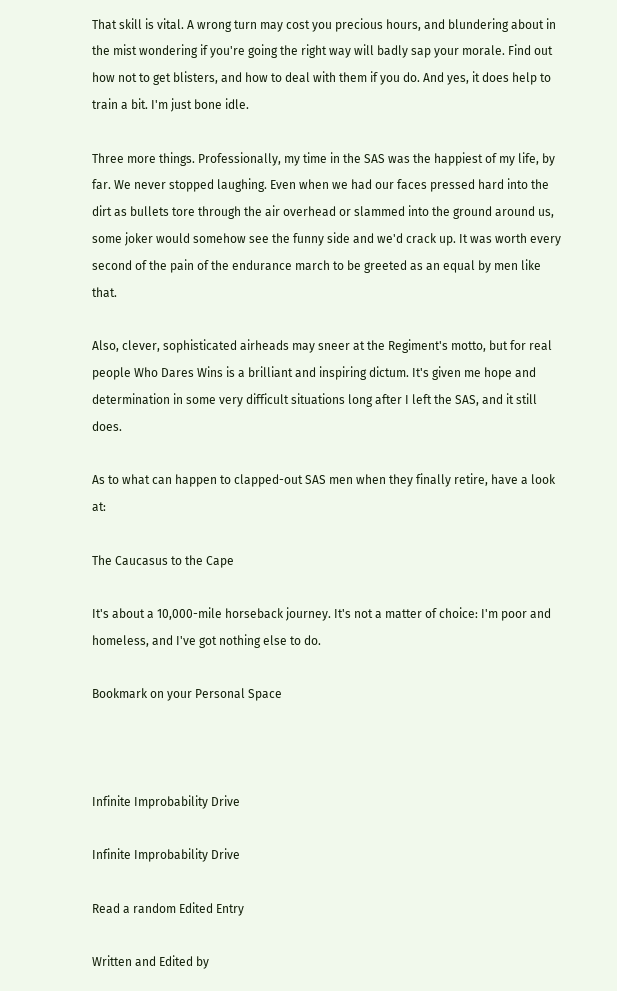That skill is vital. A wrong turn may cost you precious hours, and blundering about in the mist wondering if you're going the right way will badly sap your morale. Find out how not to get blisters, and how to deal with them if you do. And yes, it does help to train a bit. I'm just bone idle.

Three more things. Professionally, my time in the SAS was the happiest of my life, by far. We never stopped laughing. Even when we had our faces pressed hard into the dirt as bullets tore through the air overhead or slammed into the ground around us, some joker would somehow see the funny side and we'd crack up. It was worth every second of the pain of the endurance march to be greeted as an equal by men like that.

Also, clever, sophisticated airheads may sneer at the Regiment's motto, but for real people Who Dares Wins is a brilliant and inspiring dictum. It's given me hope and determination in some very difficult situations long after I left the SAS, and it still does.

As to what can happen to clapped-out SAS men when they finally retire, have a look at:

The Caucasus to the Cape

It's about a 10,000-mile horseback journey. It's not a matter of choice: I'm poor and homeless, and I've got nothing else to do.

Bookmark on your Personal Space



Infinite Improbability Drive

Infinite Improbability Drive

Read a random Edited Entry

Written and Edited by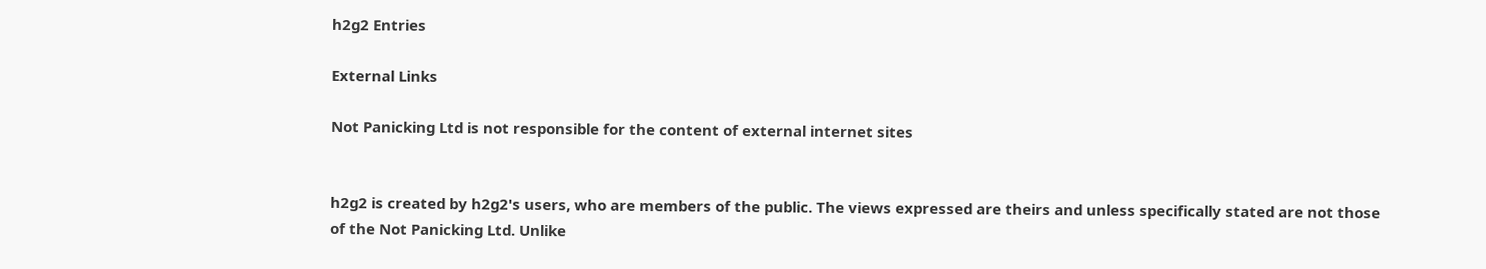h2g2 Entries

External Links

Not Panicking Ltd is not responsible for the content of external internet sites


h2g2 is created by h2g2's users, who are members of the public. The views expressed are theirs and unless specifically stated are not those of the Not Panicking Ltd. Unlike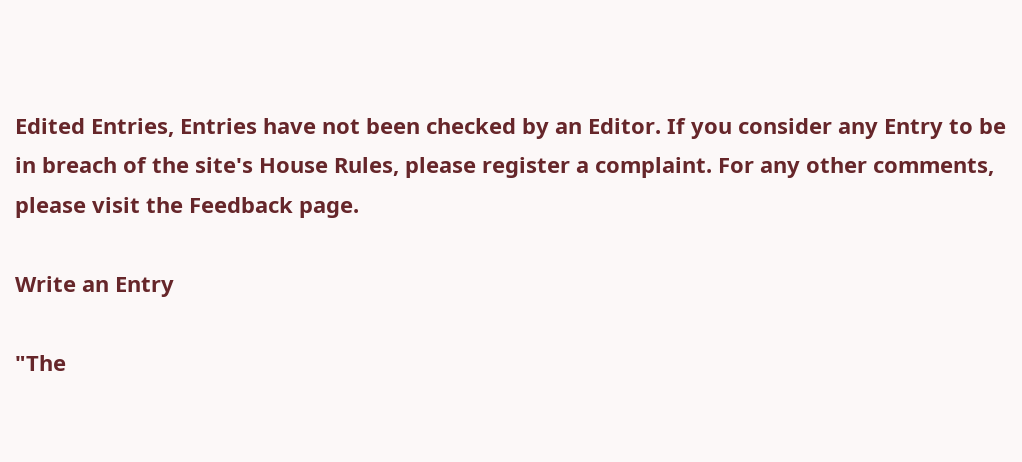Edited Entries, Entries have not been checked by an Editor. If you consider any Entry to be in breach of the site's House Rules, please register a complaint. For any other comments, please visit the Feedback page.

Write an Entry

"The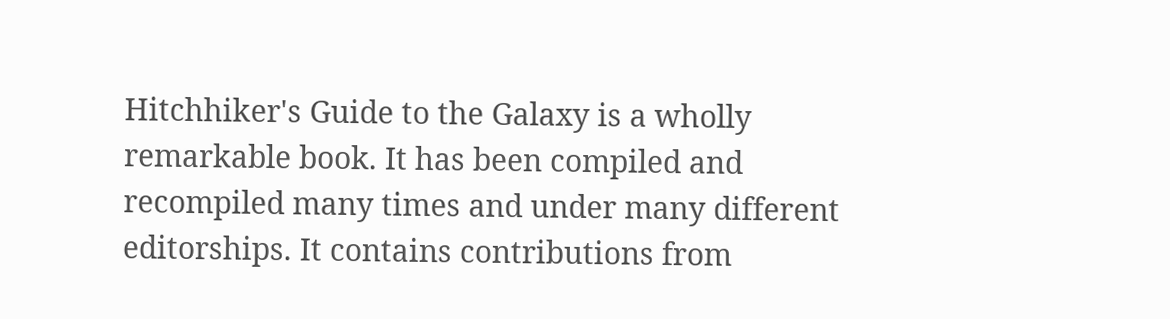Hitchhiker's Guide to the Galaxy is a wholly remarkable book. It has been compiled and recompiled many times and under many different editorships. It contains contributions from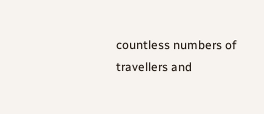countless numbers of travellers and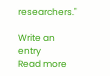researchers."

Write an entry
Read more